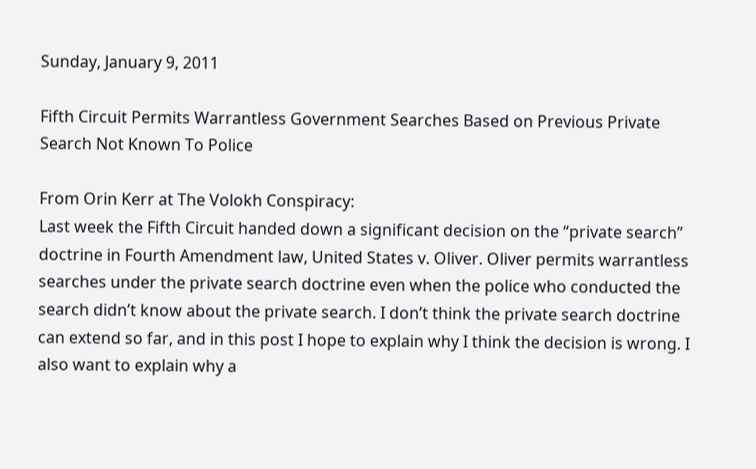Sunday, January 9, 2011

Fifth Circuit Permits Warrantless Government Searches Based on Previous Private Search Not Known To Police

From Orin Kerr at The Volokh Conspiracy:
Last week the Fifth Circuit handed down a significant decision on the “private search” doctrine in Fourth Amendment law, United States v. Oliver. Oliver permits warrantless searches under the private search doctrine even when the police who conducted the search didn’t know about the private search. I don’t think the private search doctrine can extend so far, and in this post I hope to explain why I think the decision is wrong. I also want to explain why a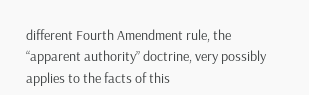different Fourth Amendment rule, the “apparent authority” doctrine, very possibly applies to the facts of this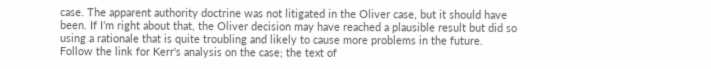case. The apparent authority doctrine was not litigated in the Oliver case, but it should have been. If I’m right about that, the Oliver decision may have reached a plausible result but did so using a rationale that is quite troubling and likely to cause more problems in the future.
Follow the link for Kerr's analysis on the case; the text of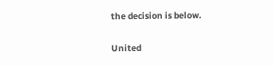the decision is below.

United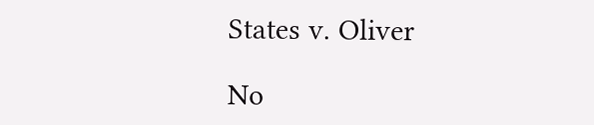States v. Oliver

No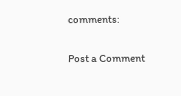comments:

Post a Comment